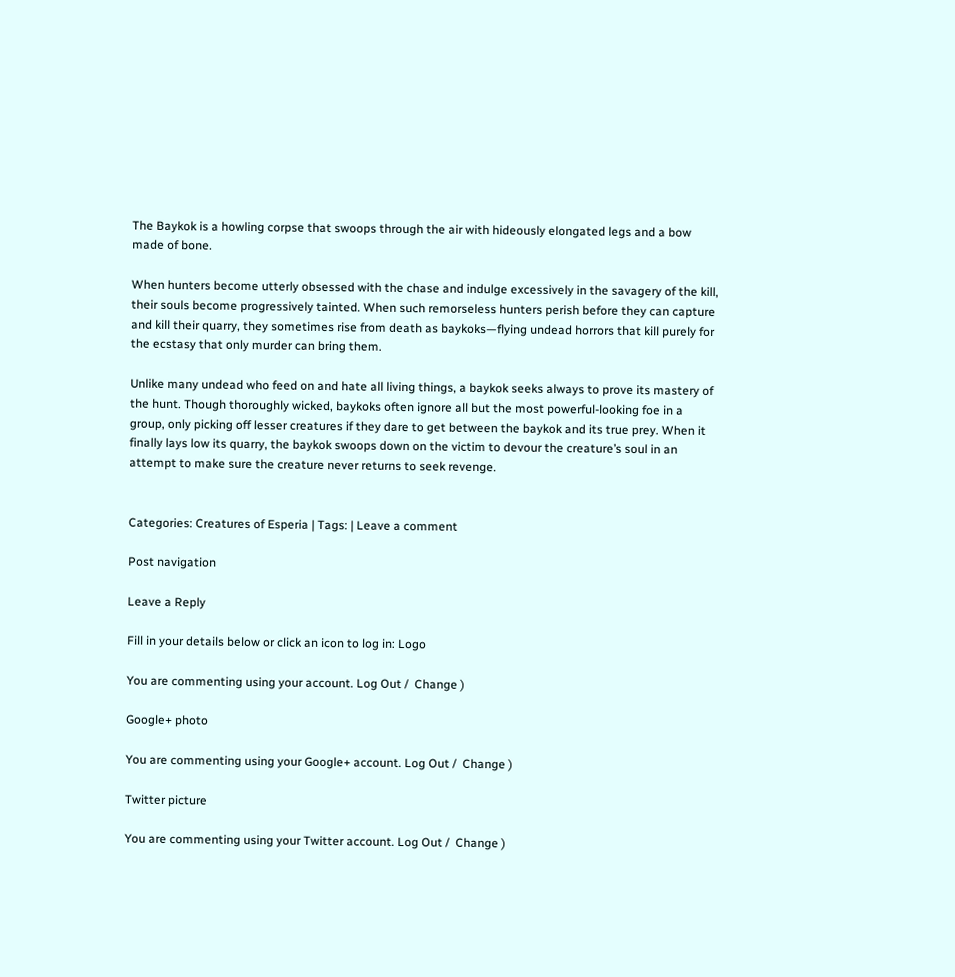The Baykok is a howling corpse that swoops through the air with hideously elongated legs and a bow made of bone.

When hunters become utterly obsessed with the chase and indulge excessively in the savagery of the kill, their souls become progressively tainted. When such remorseless hunters perish before they can capture and kill their quarry, they sometimes rise from death as baykoks—flying undead horrors that kill purely for the ecstasy that only murder can bring them.

Unlike many undead who feed on and hate all living things, a baykok seeks always to prove its mastery of the hunt. Though thoroughly wicked, baykoks often ignore all but the most powerful-looking foe in a group, only picking off lesser creatures if they dare to get between the baykok and its true prey. When it finally lays low its quarry, the baykok swoops down on the victim to devour the creature’s soul in an attempt to make sure the creature never returns to seek revenge.


Categories: Creatures of Esperia | Tags: | Leave a comment

Post navigation

Leave a Reply

Fill in your details below or click an icon to log in: Logo

You are commenting using your account. Log Out /  Change )

Google+ photo

You are commenting using your Google+ account. Log Out /  Change )

Twitter picture

You are commenting using your Twitter account. Log Out /  Change )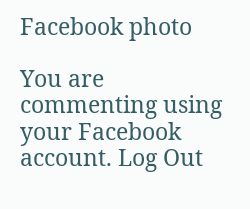Facebook photo

You are commenting using your Facebook account. Log Out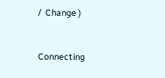/  Change )


Connecting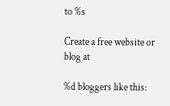to %s

Create a free website or blog at

%d bloggers like this: